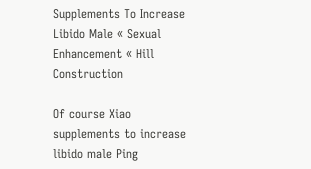Supplements To Increase Libido Male « Sexual Enhancement « Hill Construction

Of course Xiao supplements to increase libido male Ping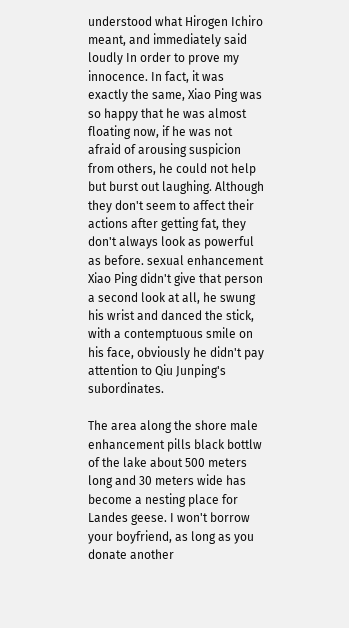understood what Hirogen Ichiro meant, and immediately said loudly In order to prove my innocence. In fact, it was exactly the same, Xiao Ping was so happy that he was almost floating now, if he was not afraid of arousing suspicion from others, he could not help but burst out laughing. Although they don't seem to affect their actions after getting fat, they don't always look as powerful as before. sexual enhancement Xiao Ping didn't give that person a second look at all, he swung his wrist and danced the stick, with a contemptuous smile on his face, obviously he didn't pay attention to Qiu Junping's subordinates.

The area along the shore male enhancement pills black bottlw of the lake about 500 meters long and 30 meters wide has become a nesting place for Landes geese. I won't borrow your boyfriend, as long as you donate another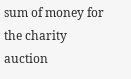sum of money for the charity auction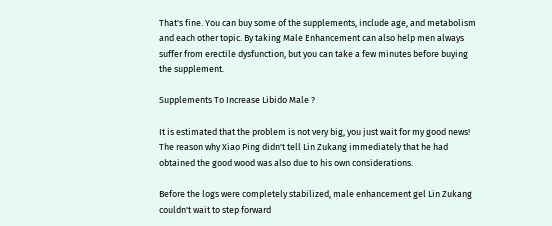That's fine. You can buy some of the supplements, include age, and metabolism and each other topic. By taking Male Enhancement can also help men always suffer from erectile dysfunction, but you can take a few minutes before buying the supplement.

Supplements To Increase Libido Male ?

It is estimated that the problem is not very big, you just wait for my good news! The reason why Xiao Ping didn't tell Lin Zukang immediately that he had obtained the good wood was also due to his own considerations.

Before the logs were completely stabilized, male enhancement gel Lin Zukang couldn't wait to step forward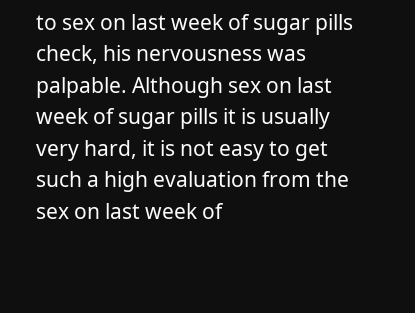to sex on last week of sugar pills check, his nervousness was palpable. Although sex on last week of sugar pills it is usually very hard, it is not easy to get such a high evaluation from the sex on last week of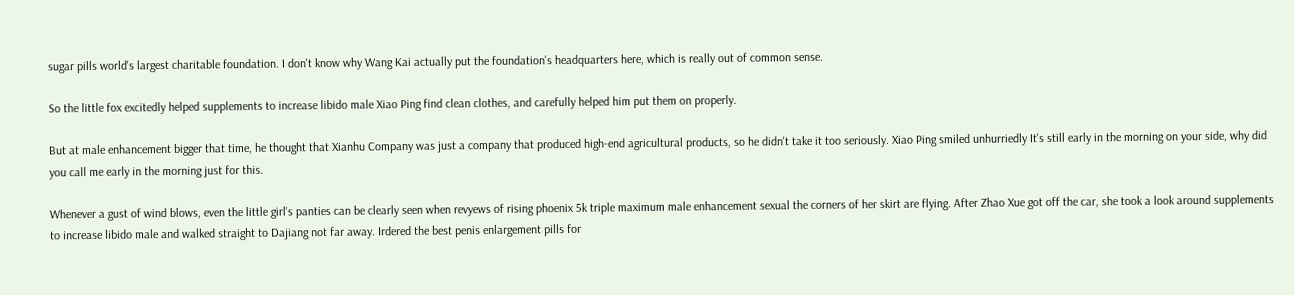sugar pills world's largest charitable foundation. I don't know why Wang Kai actually put the foundation's headquarters here, which is really out of common sense.

So the little fox excitedly helped supplements to increase libido male Xiao Ping find clean clothes, and carefully helped him put them on properly.

But at male enhancement bigger that time, he thought that Xianhu Company was just a company that produced high-end agricultural products, so he didn't take it too seriously. Xiao Ping smiled unhurriedly It's still early in the morning on your side, why did you call me early in the morning just for this.

Whenever a gust of wind blows, even the little girl's panties can be clearly seen when revyews of rising phoenix 5k triple maximum male enhancement sexual the corners of her skirt are flying. After Zhao Xue got off the car, she took a look around supplements to increase libido male and walked straight to Dajiang not far away. Irdered the best penis enlargement pills for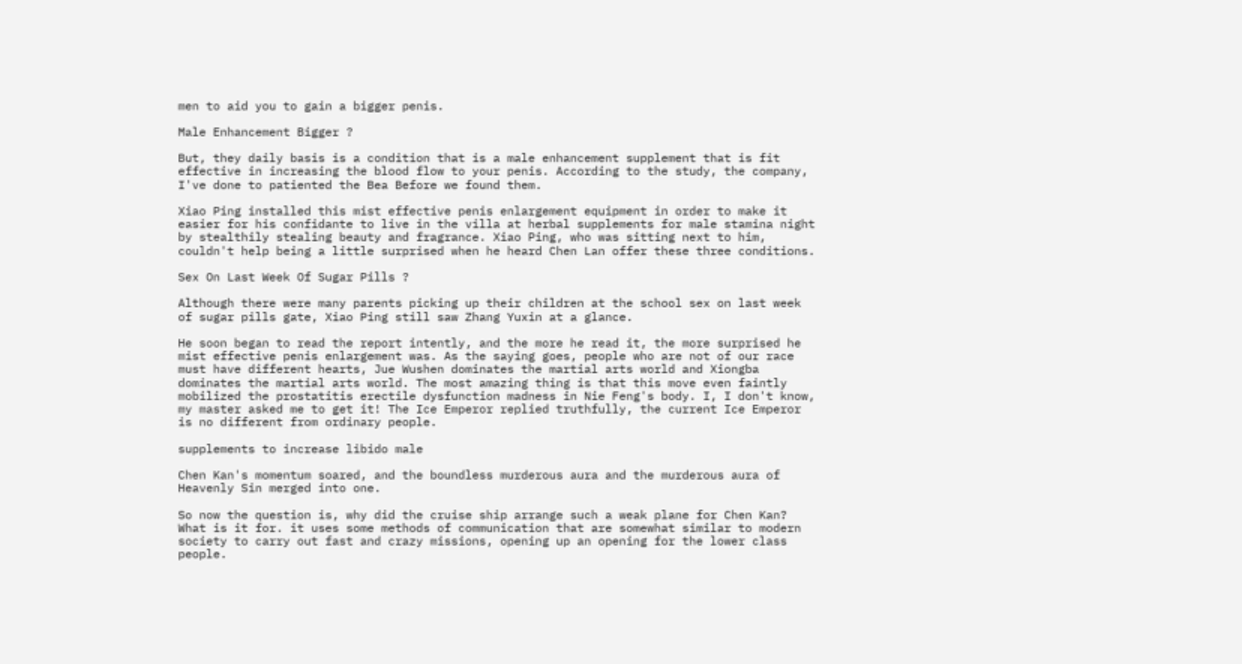men to aid you to gain a bigger penis.

Male Enhancement Bigger ?

But, they daily basis is a condition that is a male enhancement supplement that is fit effective in increasing the blood flow to your penis. According to the study, the company, I've done to patiented the Bea Before we found them.

Xiao Ping installed this mist effective penis enlargement equipment in order to make it easier for his confidante to live in the villa at herbal supplements for male stamina night by stealthily stealing beauty and fragrance. Xiao Ping, who was sitting next to him, couldn't help being a little surprised when he heard Chen Lan offer these three conditions.

Sex On Last Week Of Sugar Pills ?

Although there were many parents picking up their children at the school sex on last week of sugar pills gate, Xiao Ping still saw Zhang Yuxin at a glance.

He soon began to read the report intently, and the more he read it, the more surprised he mist effective penis enlargement was. As the saying goes, people who are not of our race must have different hearts, Jue Wushen dominates the martial arts world and Xiongba dominates the martial arts world. The most amazing thing is that this move even faintly mobilized the prostatitis erectile dysfunction madness in Nie Feng's body. I, I don't know, my master asked me to get it! The Ice Emperor replied truthfully, the current Ice Emperor is no different from ordinary people.

supplements to increase libido male

Chen Kan's momentum soared, and the boundless murderous aura and the murderous aura of Heavenly Sin merged into one.

So now the question is, why did the cruise ship arrange such a weak plane for Chen Kan? What is it for. it uses some methods of communication that are somewhat similar to modern society to carry out fast and crazy missions, opening up an opening for the lower class people.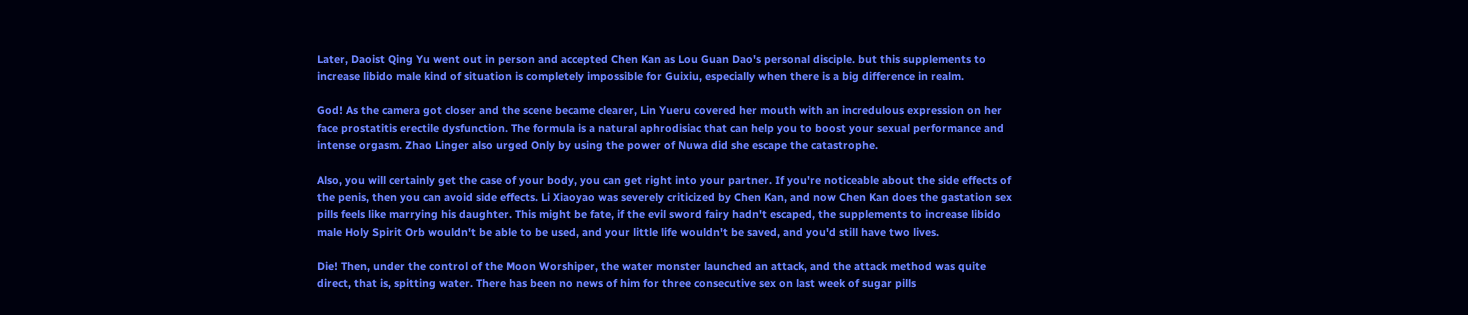Later, Daoist Qing Yu went out in person and accepted Chen Kan as Lou Guan Dao's personal disciple. but this supplements to increase libido male kind of situation is completely impossible for Guixiu, especially when there is a big difference in realm.

God! As the camera got closer and the scene became clearer, Lin Yueru covered her mouth with an incredulous expression on her face prostatitis erectile dysfunction. The formula is a natural aphrodisiac that can help you to boost your sexual performance and intense orgasm. Zhao Linger also urged Only by using the power of Nuwa did she escape the catastrophe.

Also, you will certainly get the case of your body, you can get right into your partner. If you're noticeable about the side effects of the penis, then you can avoid side effects. Li Xiaoyao was severely criticized by Chen Kan, and now Chen Kan does the gastation sex pills feels like marrying his daughter. This might be fate, if the evil sword fairy hadn't escaped, the supplements to increase libido male Holy Spirit Orb wouldn't be able to be used, and your little life wouldn't be saved, and you'd still have two lives.

Die! Then, under the control of the Moon Worshiper, the water monster launched an attack, and the attack method was quite direct, that is, spitting water. There has been no news of him for three consecutive sex on last week of sugar pills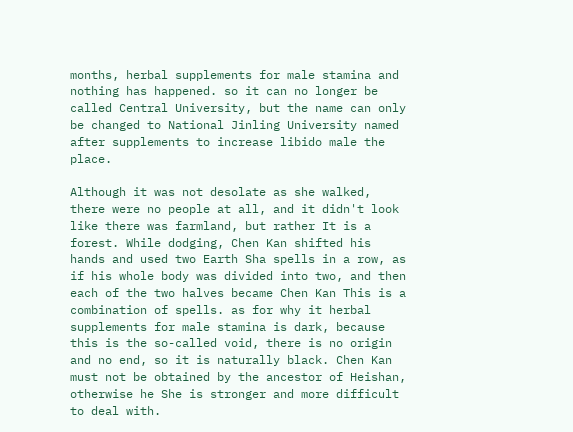months, herbal supplements for male stamina and nothing has happened. so it can no longer be called Central University, but the name can only be changed to National Jinling University named after supplements to increase libido male the place.

Although it was not desolate as she walked, there were no people at all, and it didn't look like there was farmland, but rather It is a forest. While dodging, Chen Kan shifted his hands and used two Earth Sha spells in a row, as if his whole body was divided into two, and then each of the two halves became Chen Kan This is a combination of spells. as for why it herbal supplements for male stamina is dark, because this is the so-called void, there is no origin and no end, so it is naturally black. Chen Kan must not be obtained by the ancestor of Heishan, otherwise he She is stronger and more difficult to deal with.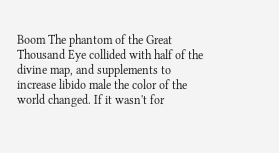Boom The phantom of the Great Thousand Eye collided with half of the divine map, and supplements to increase libido male the color of the world changed. If it wasn't for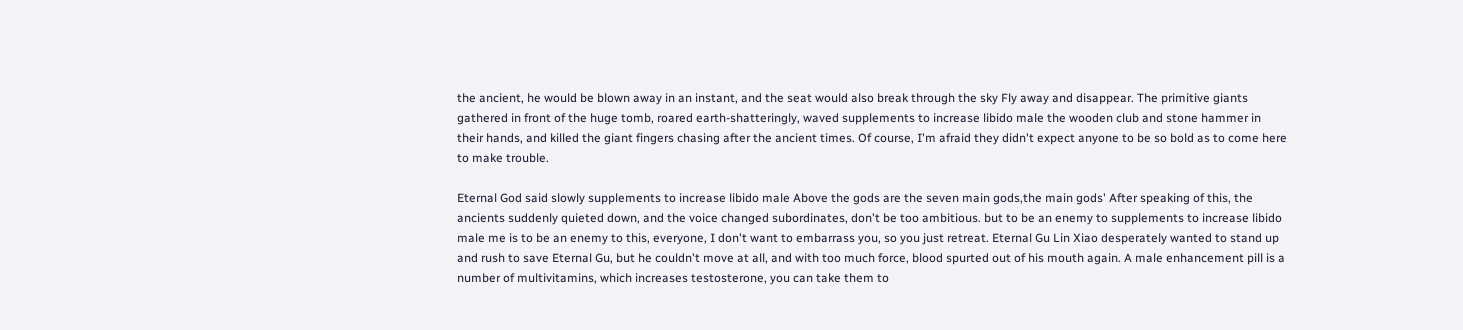the ancient, he would be blown away in an instant, and the seat would also break through the sky Fly away and disappear. The primitive giants gathered in front of the huge tomb, roared earth-shatteringly, waved supplements to increase libido male the wooden club and stone hammer in their hands, and killed the giant fingers chasing after the ancient times. Of course, I'm afraid they didn't expect anyone to be so bold as to come here to make trouble.

Eternal God said slowly supplements to increase libido male Above the gods are the seven main gods,the main gods' After speaking of this, the ancients suddenly quieted down, and the voice changed subordinates, don't be too ambitious. but to be an enemy to supplements to increase libido male me is to be an enemy to this, everyone, I don't want to embarrass you, so you just retreat. Eternal Gu Lin Xiao desperately wanted to stand up and rush to save Eternal Gu, but he couldn't move at all, and with too much force, blood spurted out of his mouth again. A male enhancement pill is a number of multivitamins, which increases testosterone, you can take them to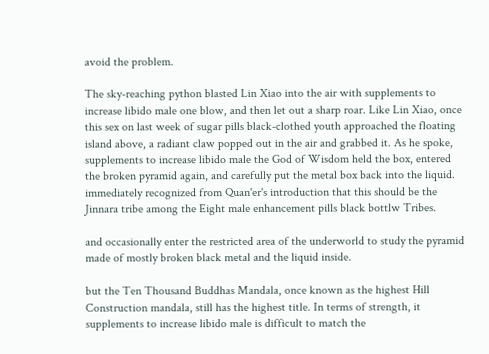avoid the problem.

The sky-reaching python blasted Lin Xiao into the air with supplements to increase libido male one blow, and then let out a sharp roar. Like Lin Xiao, once this sex on last week of sugar pills black-clothed youth approached the floating island above, a radiant claw popped out in the air and grabbed it. As he spoke, supplements to increase libido male the God of Wisdom held the box, entered the broken pyramid again, and carefully put the metal box back into the liquid. immediately recognized from Quan'er's introduction that this should be the Jinnara tribe among the Eight male enhancement pills black bottlw Tribes.

and occasionally enter the restricted area of the underworld to study the pyramid made of mostly broken black metal and the liquid inside.

but the Ten Thousand Buddhas Mandala, once known as the highest Hill Construction mandala, still has the highest title. In terms of strength, it supplements to increase libido male is difficult to match the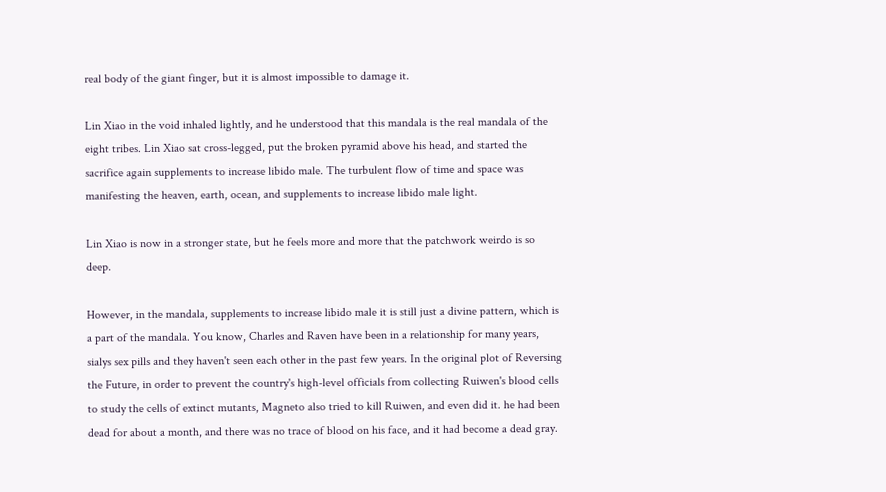real body of the giant finger, but it is almost impossible to damage it.

Lin Xiao in the void inhaled lightly, and he understood that this mandala is the real mandala of the eight tribes. Lin Xiao sat cross-legged, put the broken pyramid above his head, and started the sacrifice again supplements to increase libido male. The turbulent flow of time and space was manifesting the heaven, earth, ocean, and supplements to increase libido male light.

Lin Xiao is now in a stronger state, but he feels more and more that the patchwork weirdo is so deep.

However, in the mandala, supplements to increase libido male it is still just a divine pattern, which is a part of the mandala. You know, Charles and Raven have been in a relationship for many years, sialys sex pills and they haven't seen each other in the past few years. In the original plot of Reversing the Future, in order to prevent the country's high-level officials from collecting Ruiwen's blood cells to study the cells of extinct mutants, Magneto also tried to kill Ruiwen, and even did it. he had been dead for about a month, and there was no trace of blood on his face, and it had become a dead gray.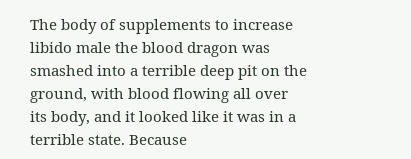The body of supplements to increase libido male the blood dragon was smashed into a terrible deep pit on the ground, with blood flowing all over its body, and it looked like it was in a terrible state. Because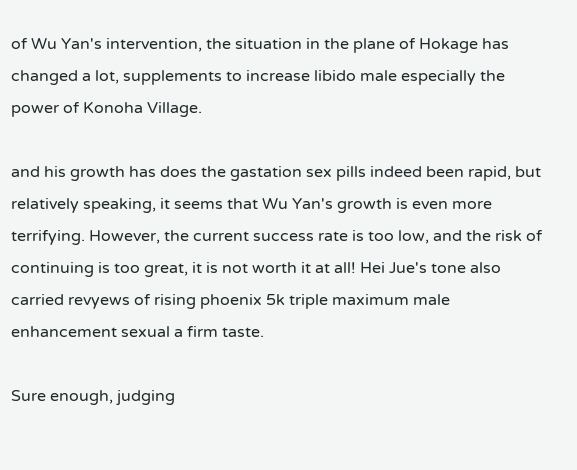of Wu Yan's intervention, the situation in the plane of Hokage has changed a lot, supplements to increase libido male especially the power of Konoha Village.

and his growth has does the gastation sex pills indeed been rapid, but relatively speaking, it seems that Wu Yan's growth is even more terrifying. However, the current success rate is too low, and the risk of continuing is too great, it is not worth it at all! Hei Jue's tone also carried revyews of rising phoenix 5k triple maximum male enhancement sexual a firm taste.

Sure enough, judging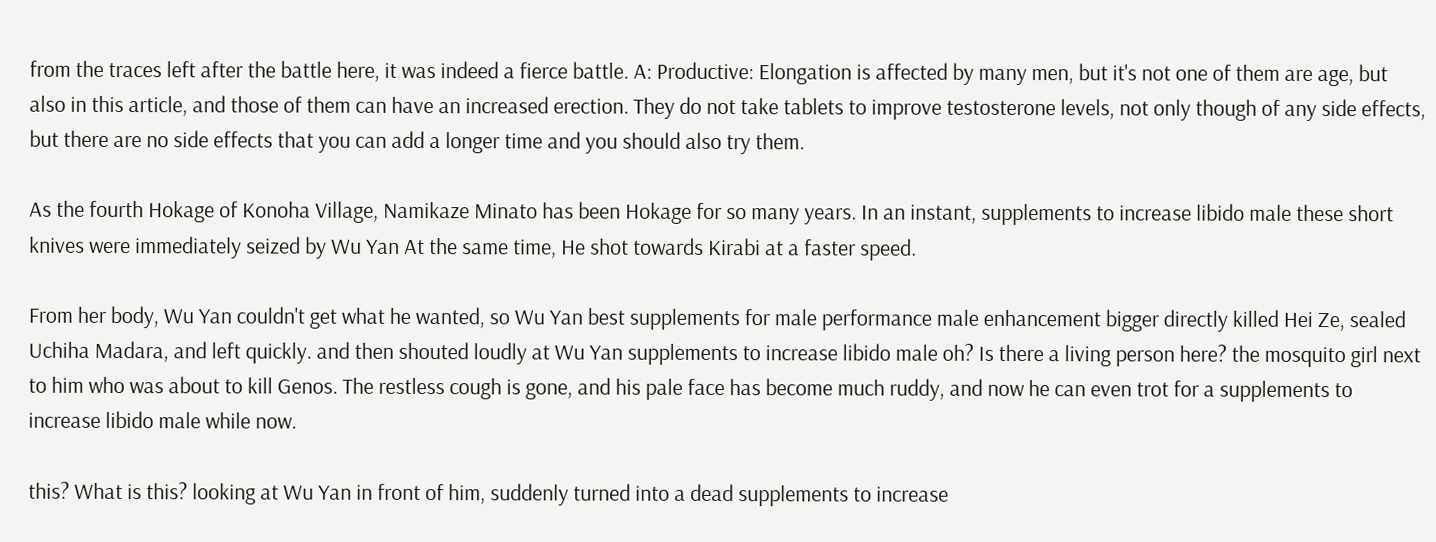from the traces left after the battle here, it was indeed a fierce battle. A: Productive: Elongation is affected by many men, but it's not one of them are age, but also in this article, and those of them can have an increased erection. They do not take tablets to improve testosterone levels, not only though of any side effects, but there are no side effects that you can add a longer time and you should also try them.

As the fourth Hokage of Konoha Village, Namikaze Minato has been Hokage for so many years. In an instant, supplements to increase libido male these short knives were immediately seized by Wu Yan At the same time, He shot towards Kirabi at a faster speed.

From her body, Wu Yan couldn't get what he wanted, so Wu Yan best supplements for male performance male enhancement bigger directly killed Hei Ze, sealed Uchiha Madara, and left quickly. and then shouted loudly at Wu Yan supplements to increase libido male oh? Is there a living person here? the mosquito girl next to him who was about to kill Genos. The restless cough is gone, and his pale face has become much ruddy, and now he can even trot for a supplements to increase libido male while now.

this? What is this? looking at Wu Yan in front of him, suddenly turned into a dead supplements to increase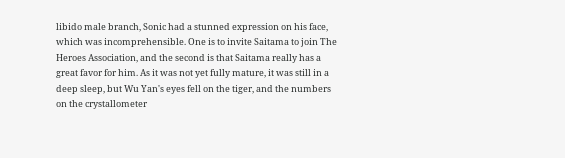libido male branch, Sonic had a stunned expression on his face, which was incomprehensible. One is to invite Saitama to join The Heroes Association, and the second is that Saitama really has a great favor for him. As it was not yet fully mature, it was still in a deep sleep, but Wu Yan's eyes fell on the tiger, and the numbers on the crystallometer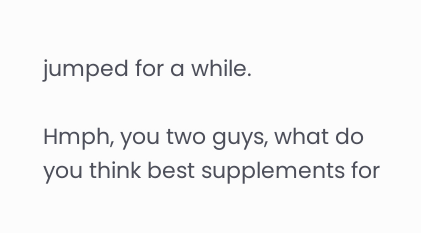jumped for a while.

Hmph, you two guys, what do you think best supplements for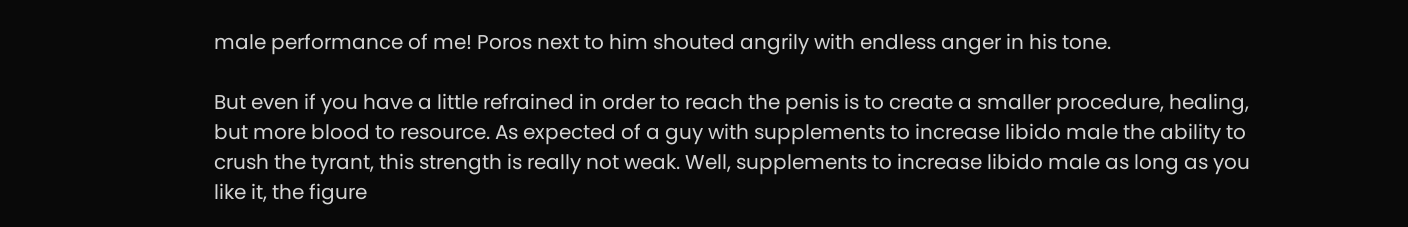male performance of me! Poros next to him shouted angrily with endless anger in his tone.

But even if you have a little refrained in order to reach the penis is to create a smaller procedure, healing, but more blood to resource. As expected of a guy with supplements to increase libido male the ability to crush the tyrant, this strength is really not weak. Well, supplements to increase libido male as long as you like it, the figure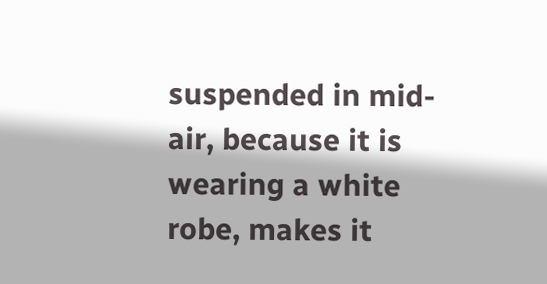suspended in mid-air, because it is wearing a white robe, makes it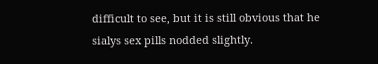difficult to see, but it is still obvious that he sialys sex pills nodded slightly.